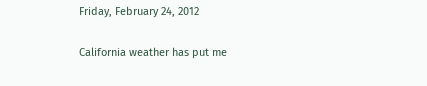Friday, February 24, 2012

California weather has put me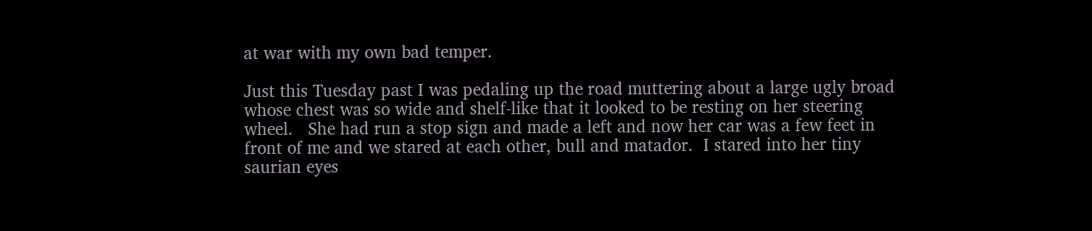at war with my own bad temper.

Just this Tuesday past I was pedaling up the road muttering about a large ugly broad whose chest was so wide and shelf-like that it looked to be resting on her steering wheel.   She had run a stop sign and made a left and now her car was a few feet in front of me and we stared at each other, bull and matador.  I stared into her tiny saurian eyes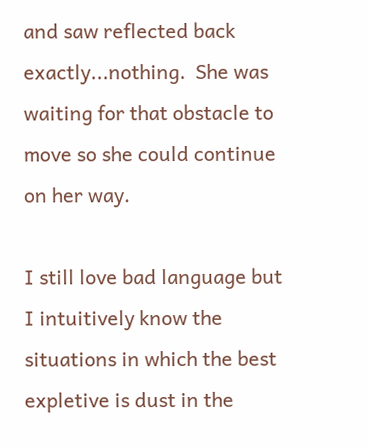and saw reflected back exactly...nothing.  She was waiting for that obstacle to move so she could continue on her way.

I still love bad language but I intuitively know the situations in which the best expletive is dust in the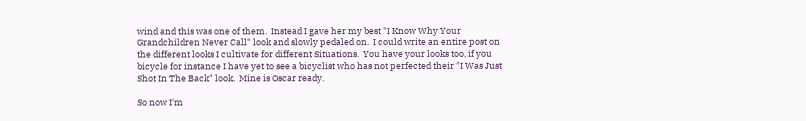wind and this was one of them.  Instead I gave her my best "I Know Why Your Grandchildren Never Call" look and slowly pedaled on.  I could write an entire post on the different looks I cultivate for different Situations.  You have your looks too, if you bicycle for instance I have yet to see a bicyclist who has not perfected their "I Was Just Shot In The Back" look.  Mine is Oscar ready.

So now I'm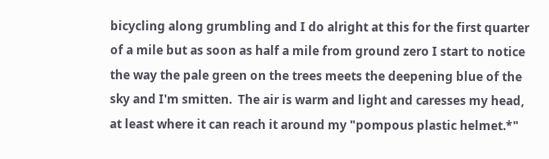bicycling along grumbling and I do alright at this for the first quarter of a mile but as soon as half a mile from ground zero I start to notice the way the pale green on the trees meets the deepening blue of the sky and I'm smitten.  The air is warm and light and caresses my head, at least where it can reach it around my "pompous plastic helmet.*"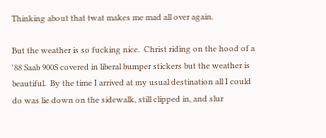Thinking about that twat makes me mad all over again.

But the weather is so fucking nice.  Christ riding on the hood of a '88 Saab 900S covered in liberal bumper stickers but the weather is beautiful.  By the time I arrived at my usual destination all I could do was lie down on the sidewalk, still clipped in, and slur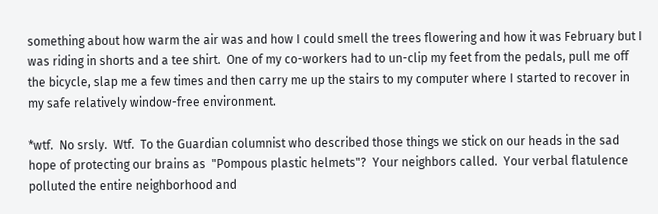something about how warm the air was and how I could smell the trees flowering and how it was February but I was riding in shorts and a tee shirt.  One of my co-workers had to un-clip my feet from the pedals, pull me off the bicycle, slap me a few times and then carry me up the stairs to my computer where I started to recover in my safe relatively window-free environment.

*wtf.  No srsly.  Wtf.  To the Guardian columnist who described those things we stick on our heads in the sad hope of protecting our brains as  "Pompous plastic helmets"?  Your neighbors called.  Your verbal flatulence polluted the entire neighborhood and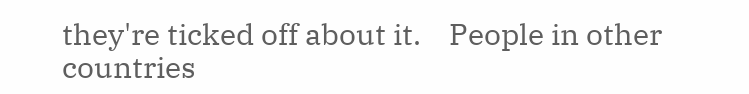they're ticked off about it.    People in other countries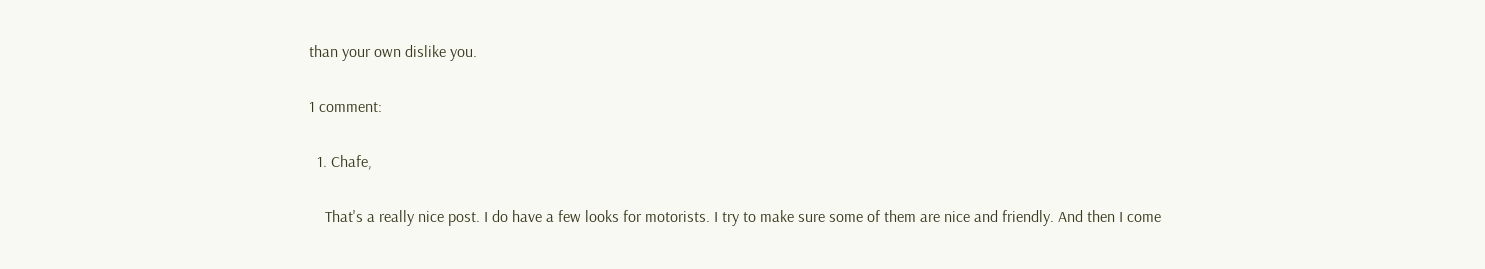than your own dislike you.

1 comment:

  1. Chafe,

    That's a really nice post. I do have a few looks for motorists. I try to make sure some of them are nice and friendly. And then I come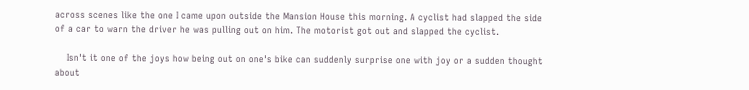across scenes like the one I came upon outside the Mansion House this morning. A cyclist had slapped the side of a car to warn the driver he was pulling out on him. The motorist got out and slapped the cyclist.

    Isn't it one of the joys how being out on one's bike can suddenly surprise one with joy or a sudden thought about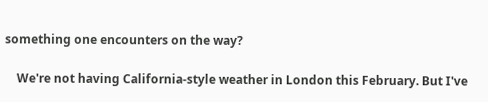something one encounters on the way?

    We're not having California-style weather in London this February. But I've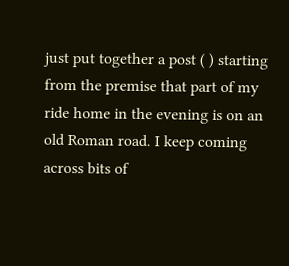just put together a post ( ) starting from the premise that part of my ride home in the evening is on an old Roman road. I keep coming across bits of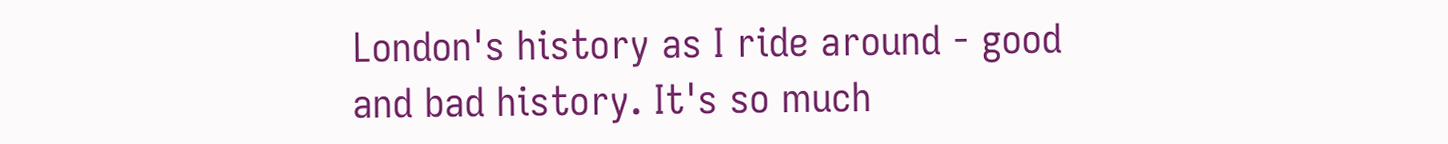London's history as I ride around - good and bad history. It's so much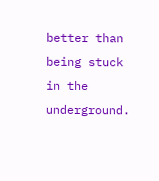better than being stuck in the underground.